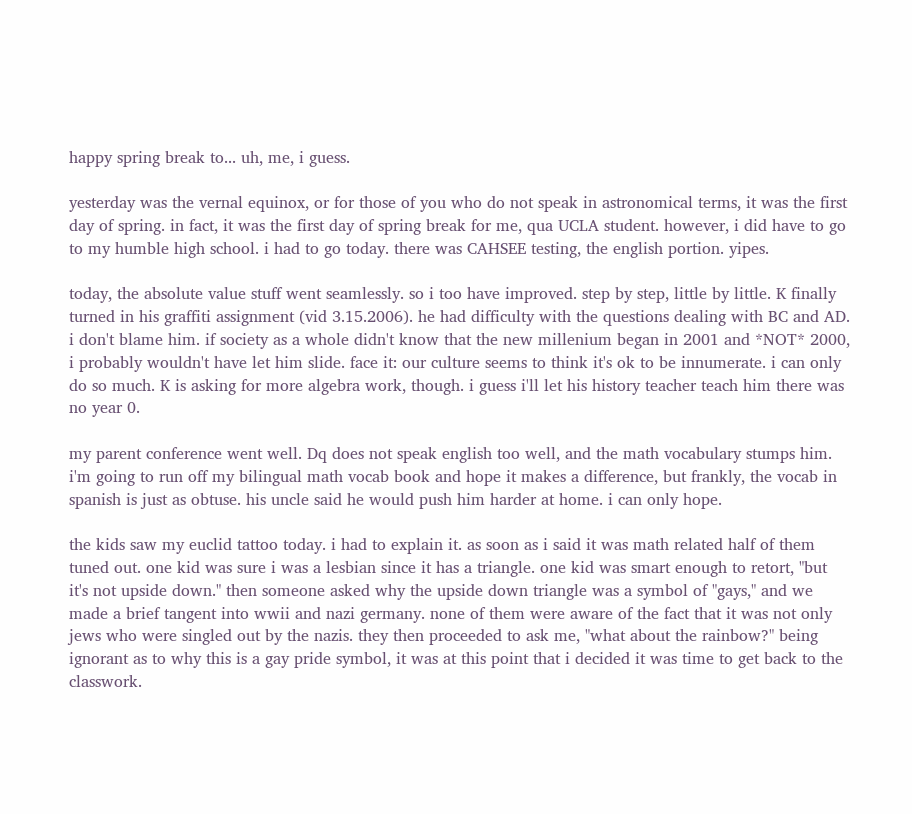happy spring break to... uh, me, i guess.

yesterday was the vernal equinox, or for those of you who do not speak in astronomical terms, it was the first day of spring. in fact, it was the first day of spring break for me, qua UCLA student. however, i did have to go to my humble high school. i had to go today. there was CAHSEE testing, the english portion. yipes.

today, the absolute value stuff went seamlessly. so i too have improved. step by step, little by little. K finally turned in his graffiti assignment (vid 3.15.2006). he had difficulty with the questions dealing with BC and AD. i don't blame him. if society as a whole didn't know that the new millenium began in 2001 and *NOT* 2000, i probably wouldn't have let him slide. face it: our culture seems to think it's ok to be innumerate. i can only do so much. K is asking for more algebra work, though. i guess i'll let his history teacher teach him there was no year 0.

my parent conference went well. Dq does not speak english too well, and the math vocabulary stumps him. i'm going to run off my bilingual math vocab book and hope it makes a difference, but frankly, the vocab in spanish is just as obtuse. his uncle said he would push him harder at home. i can only hope.

the kids saw my euclid tattoo today. i had to explain it. as soon as i said it was math related half of them tuned out. one kid was sure i was a lesbian since it has a triangle. one kid was smart enough to retort, "but it's not upside down." then someone asked why the upside down triangle was a symbol of "gays," and we made a brief tangent into wwii and nazi germany. none of them were aware of the fact that it was not only jews who were singled out by the nazis. they then proceeded to ask me, "what about the rainbow?" being ignorant as to why this is a gay pride symbol, it was at this point that i decided it was time to get back to the classwork.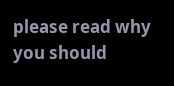please read why you should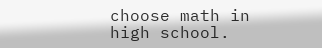choose math in high school.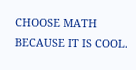CHOOSE MATH BECAUSE IT IS COOL.